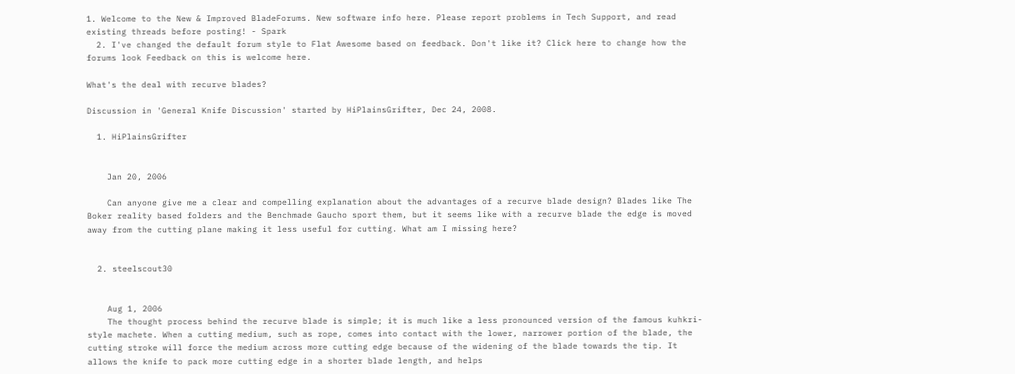1. Welcome to the New & Improved BladeForums. New software info here. Please report problems in Tech Support, and read existing threads before posting! - Spark
  2. I've changed the default forum style to Flat Awesome based on feedback. Don't like it? Click here to change how the forums look Feedback on this is welcome here.

What's the deal with recurve blades?

Discussion in 'General Knife Discussion' started by HiPlainsGrifter, Dec 24, 2008.

  1. HiPlainsGrifter


    Jan 20, 2006

    Can anyone give me a clear and compelling explanation about the advantages of a recurve blade design? Blades like The Boker reality based folders and the Benchmade Gaucho sport them, but it seems like with a recurve blade the edge is moved away from the cutting plane making it less useful for cutting. What am I missing here?


  2. steelscout30


    Aug 1, 2006
    The thought process behind the recurve blade is simple; it is much like a less pronounced version of the famous kuhkri-style machete. When a cutting medium, such as rope, comes into contact with the lower, narrower portion of the blade, the cutting stroke will force the medium across more cutting edge because of the widening of the blade towards the tip. It allows the knife to pack more cutting edge in a shorter blade length, and helps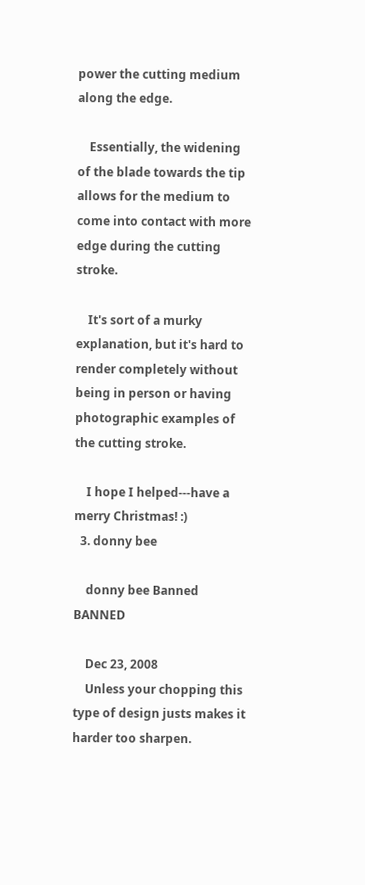power the cutting medium along the edge.

    Essentially, the widening of the blade towards the tip allows for the medium to come into contact with more edge during the cutting stroke.

    It's sort of a murky explanation, but it's hard to render completely without being in person or having photographic examples of the cutting stroke.

    I hope I helped---have a merry Christmas! :)
  3. donny bee

    donny bee Banned BANNED

    Dec 23, 2008
    Unless your chopping this type of design justs makes it harder too sharpen.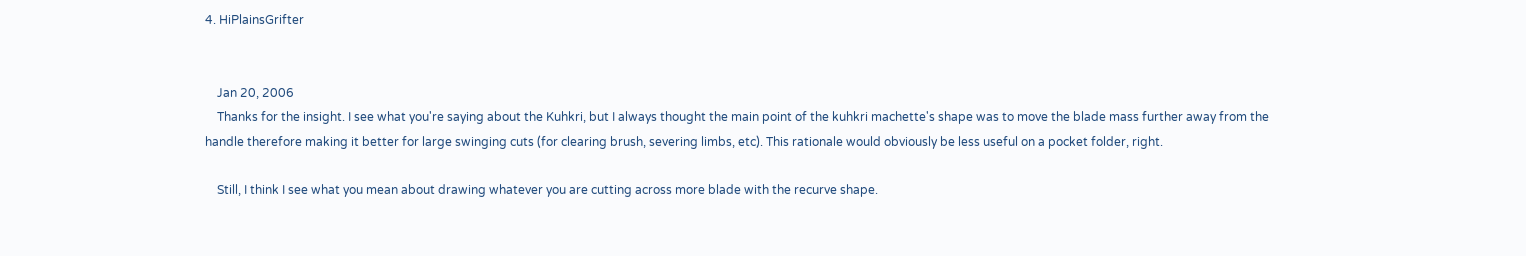4. HiPlainsGrifter


    Jan 20, 2006
    Thanks for the insight. I see what you're saying about the Kuhkri, but I always thought the main point of the kuhkri machette's shape was to move the blade mass further away from the handle therefore making it better for large swinging cuts (for clearing brush, severing limbs, etc). This rationale would obviously be less useful on a pocket folder, right.

    Still, I think I see what you mean about drawing whatever you are cutting across more blade with the recurve shape.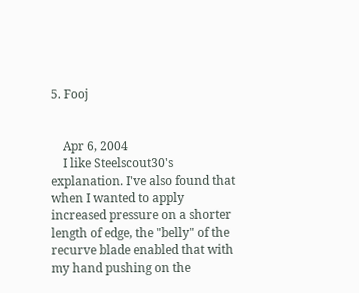5. Fooj


    Apr 6, 2004
    I like Steelscout30's explanation. I've also found that when I wanted to apply increased pressure on a shorter length of edge, the "belly" of the recurve blade enabled that with my hand pushing on the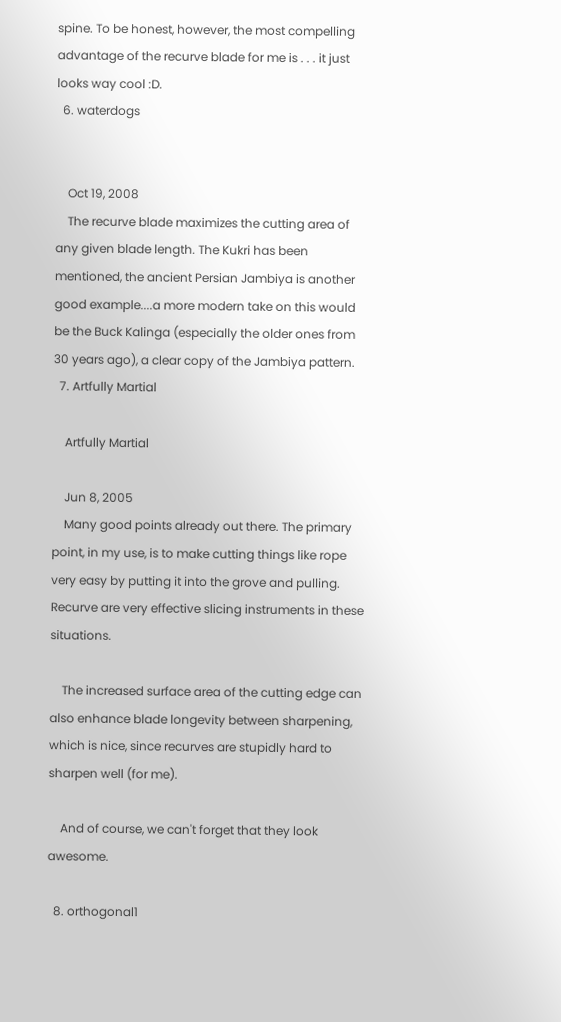spine. To be honest, however, the most compelling advantage of the recurve blade for me is . . . it just looks way cool :D.
  6. waterdogs


    Oct 19, 2008
    The recurve blade maximizes the cutting area of any given blade length. The Kukri has been mentioned, the ancient Persian Jambiya is another good example....a more modern take on this would be the Buck Kalinga (especially the older ones from 30 years ago), a clear copy of the Jambiya pattern.
  7. Artfully Martial

    Artfully Martial

    Jun 8, 2005
    Many good points already out there. The primary point, in my use, is to make cutting things like rope very easy by putting it into the grove and pulling. Recurve are very effective slicing instruments in these situations.

    The increased surface area of the cutting edge can also enhance blade longevity between sharpening, which is nice, since recurves are stupidly hard to sharpen well (for me).

    And of course, we can't forget that they look awesome.

  8. orthogonal1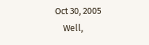Oct 30, 2005
    Well,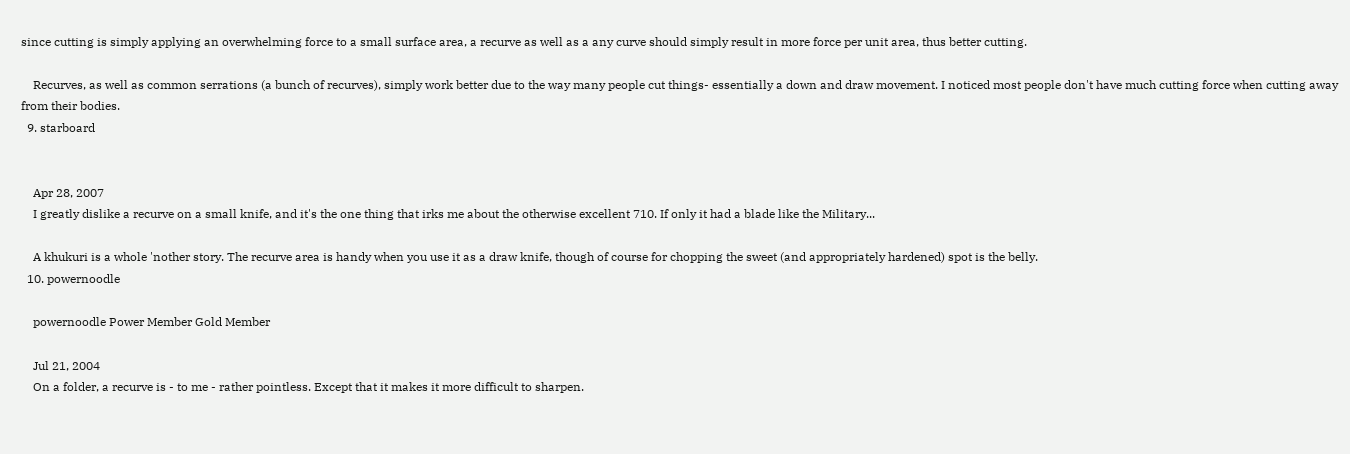since cutting is simply applying an overwhelming force to a small surface area, a recurve as well as a any curve should simply result in more force per unit area, thus better cutting.

    Recurves, as well as common serrations (a bunch of recurves), simply work better due to the way many people cut things- essentially a down and draw movement. I noticed most people don't have much cutting force when cutting away from their bodies.
  9. starboard


    Apr 28, 2007
    I greatly dislike a recurve on a small knife, and it's the one thing that irks me about the otherwise excellent 710. If only it had a blade like the Military...

    A khukuri is a whole 'nother story. The recurve area is handy when you use it as a draw knife, though of course for chopping the sweet (and appropriately hardened) spot is the belly.
  10. powernoodle

    powernoodle Power Member Gold Member

    Jul 21, 2004
    On a folder, a recurve is - to me - rather pointless. Except that it makes it more difficult to sharpen.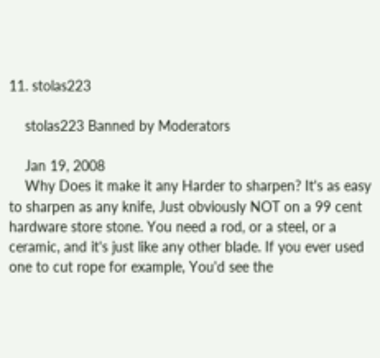11. stolas223

    stolas223 Banned by Moderators

    Jan 19, 2008
    Why Does it make it any Harder to sharpen? It's as easy to sharpen as any knife, Just obviously NOT on a 99 cent hardware store stone. You need a rod, or a steel, or a ceramic, and it's just like any other blade. If you ever used one to cut rope for example, You'd see the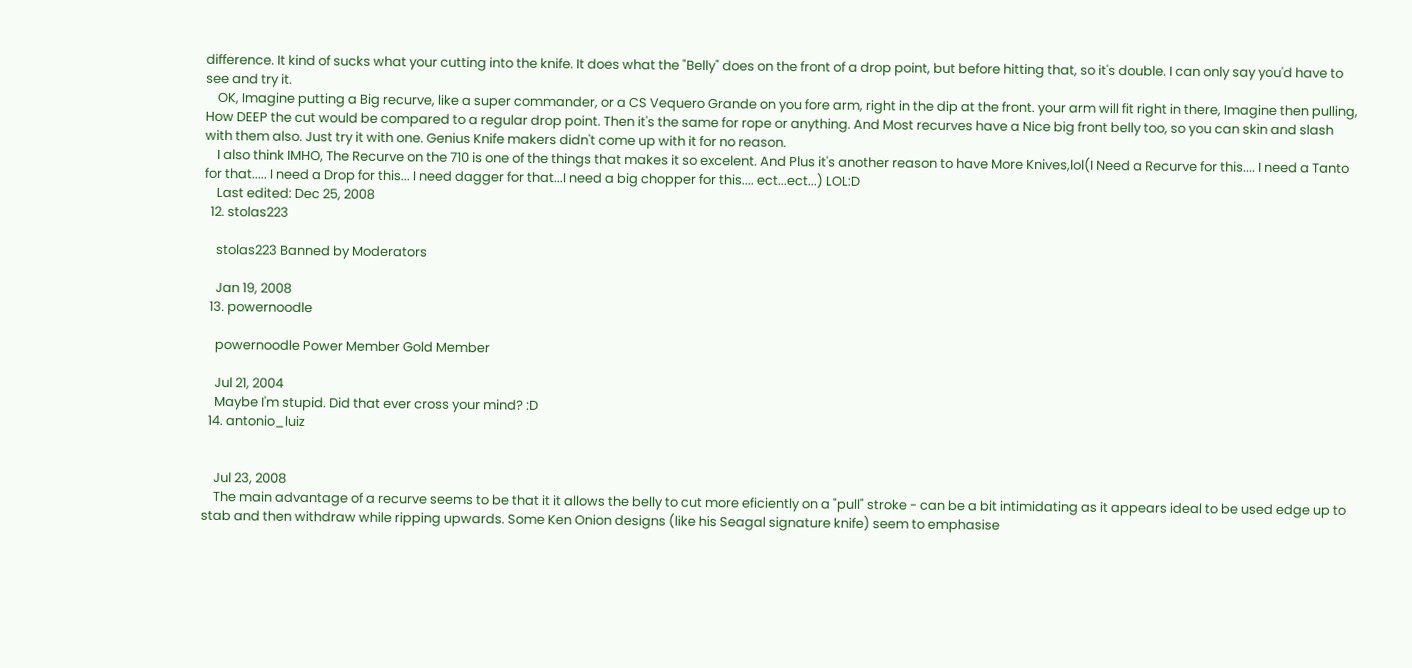difference. It kind of sucks what your cutting into the knife. It does what the "Belly" does on the front of a drop point, but before hitting that, so it's double. I can only say you'd have to see and try it.
    OK, Imagine putting a Big recurve, like a super commander, or a CS Vequero Grande on you fore arm, right in the dip at the front. your arm will fit right in there, Imagine then pulling, How DEEP the cut would be compared to a regular drop point. Then it's the same for rope or anything. And Most recurves have a Nice big front belly too, so you can skin and slash with them also. Just try it with one. Genius Knife makers didn't come up with it for no reason.
    I also think IMHO, The Recurve on the 710 is one of the things that makes it so excelent. And Plus it's another reason to have More Knives,lol(I Need a Recurve for this.... I need a Tanto for that..... I need a Drop for this... I need dagger for that...I need a big chopper for this.... ect...ect...) LOL:D
    Last edited: Dec 25, 2008
  12. stolas223

    stolas223 Banned by Moderators

    Jan 19, 2008
  13. powernoodle

    powernoodle Power Member Gold Member

    Jul 21, 2004
    Maybe I'm stupid. Did that ever cross your mind? :D
  14. antonio_luiz


    Jul 23, 2008
    The main advantage of a recurve seems to be that it it allows the belly to cut more eficiently on a "pull" stroke - can be a bit intimidating as it appears ideal to be used edge up to stab and then withdraw while ripping upwards. Some Ken Onion designs (like his Seagal signature knife) seem to emphasise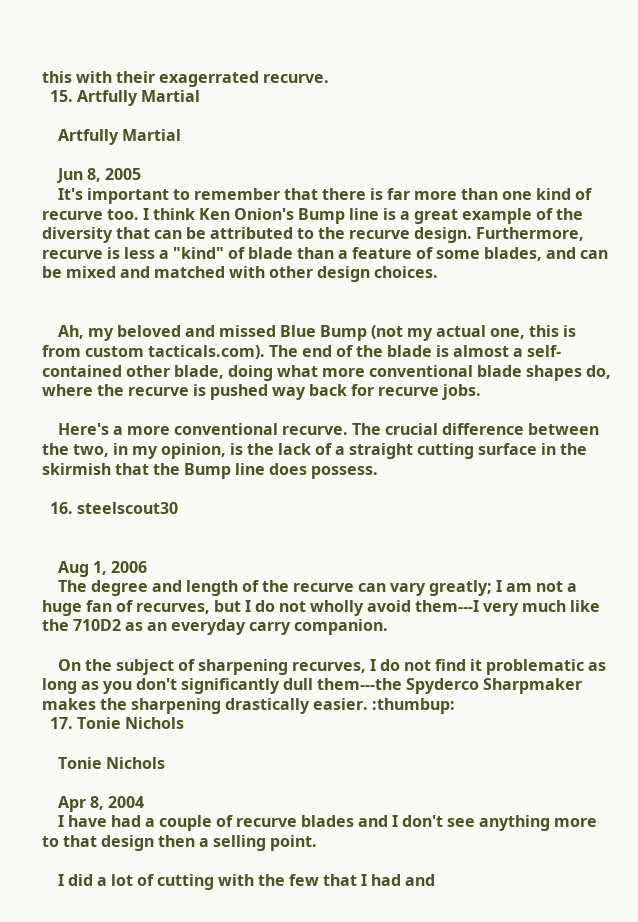this with their exagerrated recurve.
  15. Artfully Martial

    Artfully Martial

    Jun 8, 2005
    It's important to remember that there is far more than one kind of recurve too. I think Ken Onion's Bump line is a great example of the diversity that can be attributed to the recurve design. Furthermore, recurve is less a "kind" of blade than a feature of some blades, and can be mixed and matched with other design choices.


    Ah, my beloved and missed Blue Bump (not my actual one, this is from custom tacticals.com). The end of the blade is almost a self-contained other blade, doing what more conventional blade shapes do, where the recurve is pushed way back for recurve jobs.

    Here's a more conventional recurve. The crucial difference between the two, in my opinion, is the lack of a straight cutting surface in the skirmish that the Bump line does possess.

  16. steelscout30


    Aug 1, 2006
    The degree and length of the recurve can vary greatly; I am not a huge fan of recurves, but I do not wholly avoid them---I very much like the 710D2 as an everyday carry companion.

    On the subject of sharpening recurves, I do not find it problematic as long as you don't significantly dull them---the Spyderco Sharpmaker makes the sharpening drastically easier. :thumbup:
  17. Tonie Nichols

    Tonie Nichols

    Apr 8, 2004
    I have had a couple of recurve blades and I don't see anything more to that design then a selling point.

    I did a lot of cutting with the few that I had and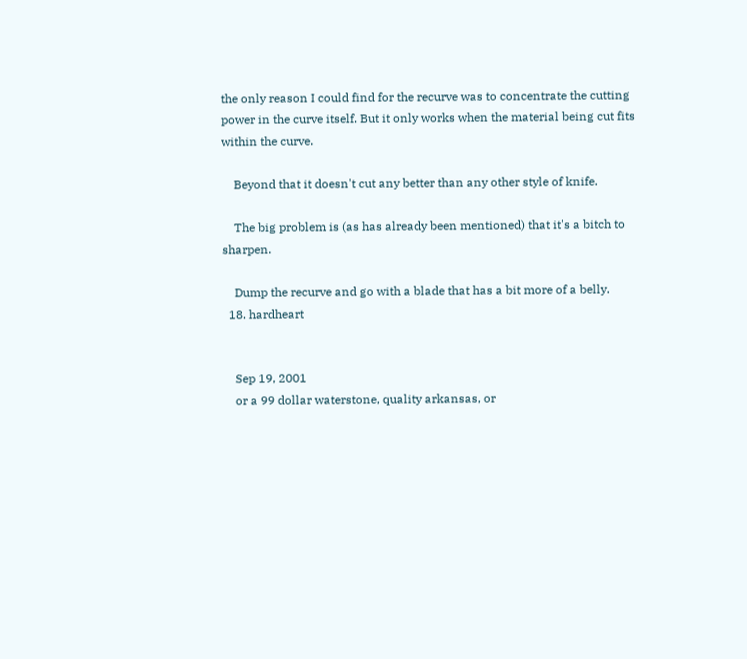the only reason I could find for the recurve was to concentrate the cutting power in the curve itself. But it only works when the material being cut fits within the curve.

    Beyond that it doesn't cut any better than any other style of knife.

    The big problem is (as has already been mentioned) that it's a bitch to sharpen.

    Dump the recurve and go with a blade that has a bit more of a belly.
  18. hardheart


    Sep 19, 2001
    or a 99 dollar waterstone, quality arkansas, or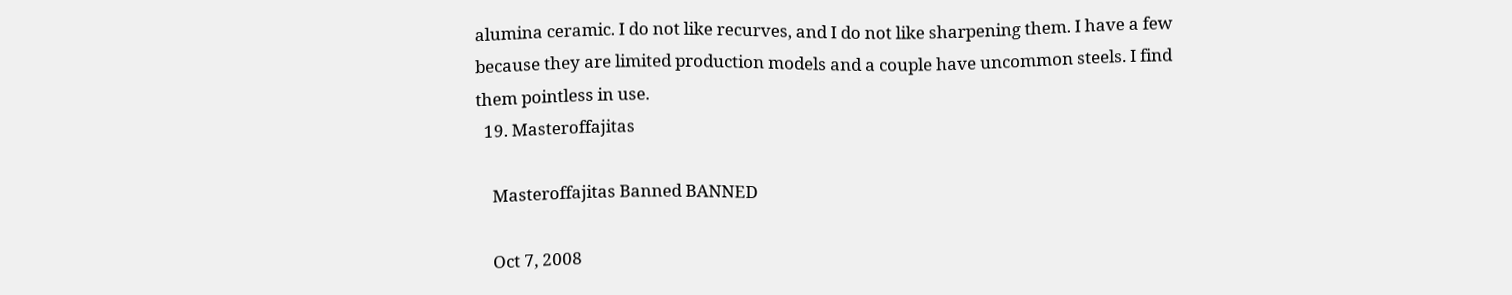alumina ceramic. I do not like recurves, and I do not like sharpening them. I have a few because they are limited production models and a couple have uncommon steels. I find them pointless in use.
  19. Masteroffajitas

    Masteroffajitas Banned BANNED

    Oct 7, 2008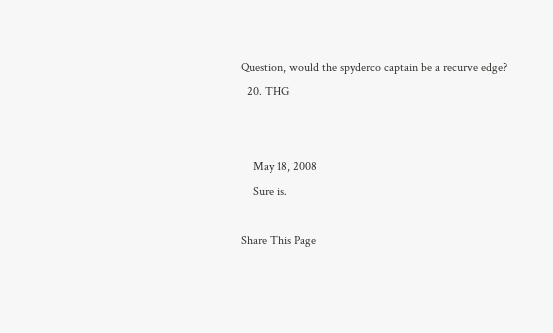Question, would the spyderco captain be a recurve edge?
  20. THG


    May 18, 2008
    Sure is.

Share This Page